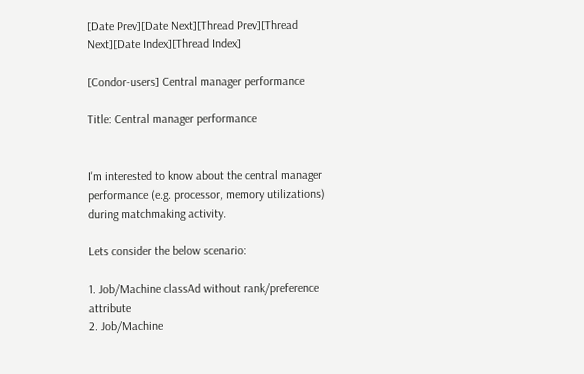[Date Prev][Date Next][Thread Prev][Thread Next][Date Index][Thread Index]

[Condor-users] Central manager performance

Title: Central manager performance


I'm interested to know about the central manager performance (e.g. processor, memory utilizations) during matchmaking activity.

Lets consider the below scenario:

1. Job/Machine classAd without rank/preference attribute
2. Job/Machine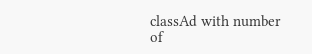classAd with number of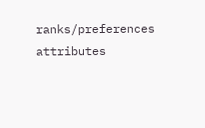ranks/preferences attributes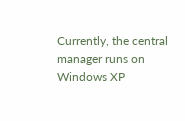Currently, the central manager runs on Windows XP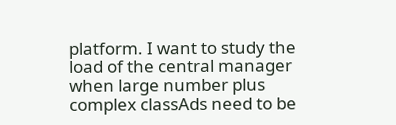platform. I want to study the load of the central manager when large number plus complex classAds need to be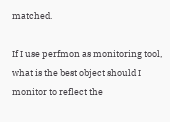matched.

If I use perfmon as monitoring tool, what is the best object should I monitor to reflect the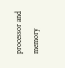processor and memory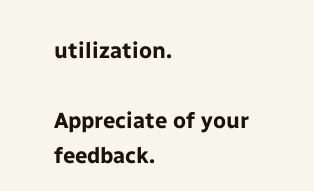utilization.

Appreciate of your feedback.